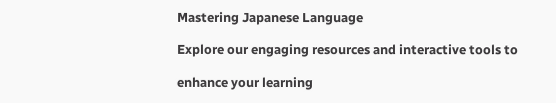Mastering Japanese Language

Explore our engaging resources and interactive tools to

enhance your learning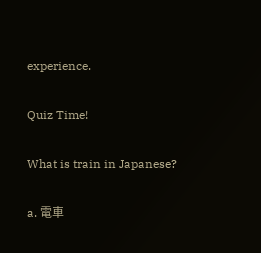experience.

Quiz Time!

What is train in Japanese?

a. 電車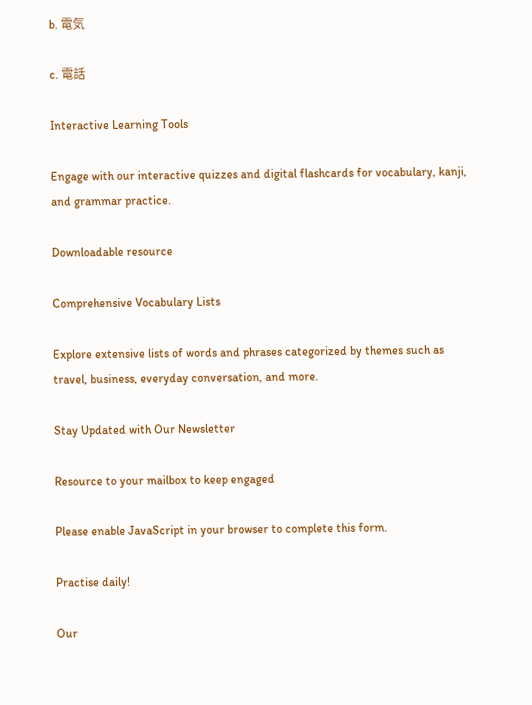b. 電気

c. 電話

Interactive Learning Tools

Engage with our interactive quizzes and digital flashcards for vocabulary, kanji, and grammar practice.

Downloadable resource

Comprehensive Vocabulary Lists

Explore extensive lists of words and phrases categorized by themes such as travel, business, everyday conversation, and more.

Stay Updated with Our Newsletter

Resource to your mailbox to keep engaged

Please enable JavaScript in your browser to complete this form.

Practise daily!

Our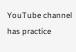YouTube channel has practice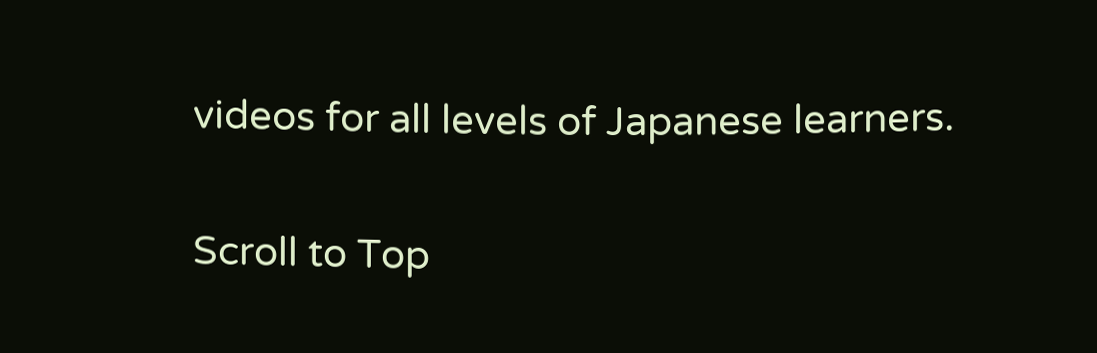videos for all levels of Japanese learners.

Scroll to Top